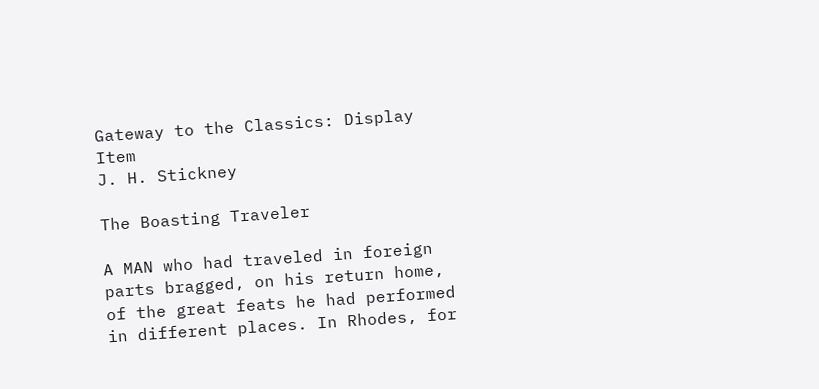Gateway to the Classics: Display Item
J. H. Stickney

The Boasting Traveler

A MAN who had traveled in foreign parts bragged, on his return home, of the great feats he had performed in different places. In Rhodes, for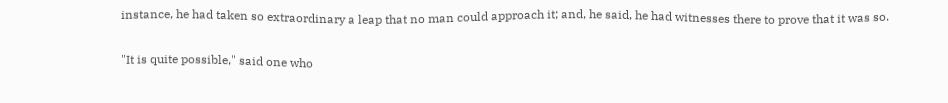instance, he had taken so extraordinary a leap that no man could approach it; and, he said, he had witnesses there to prove that it was so.

"It is quite possible," said one who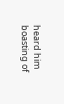heard him boasting of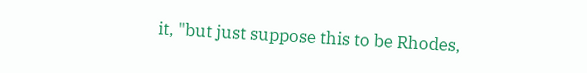it, "but just suppose this to be Rhodes,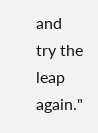and try the leap again."